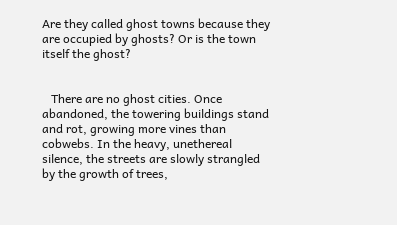Are they called ghost towns because they are occupied by ghosts? Or is the town itself the ghost?


   There are no ghost cities. Once abandoned, the towering buildings stand and rot, growing more vines than cobwebs. In the heavy, unethereal silence, the streets are slowly strangled by the growth of trees,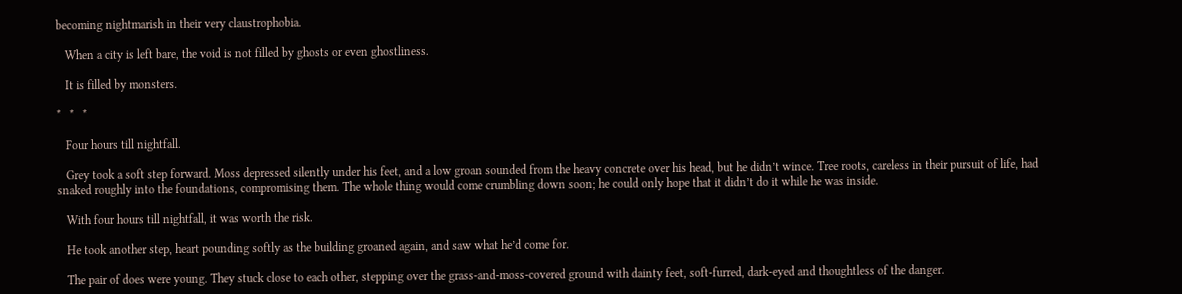becoming nightmarish in their very claustrophobia.

   When a city is left bare, the void is not filled by ghosts or even ghostliness.

   It is filled by monsters.

*   *   *

   Four hours till nightfall.

   Grey took a soft step forward. Moss depressed silently under his feet, and a low groan sounded from the heavy concrete over his head, but he didn’t wince. Tree roots, careless in their pursuit of life, had snaked roughly into the foundations, compromising them. The whole thing would come crumbling down soon; he could only hope that it didn’t do it while he was inside.

   With four hours till nightfall, it was worth the risk.

   He took another step, heart pounding softly as the building groaned again, and saw what he’d come for.

   The pair of does were young. They stuck close to each other, stepping over the grass-and-moss-covered ground with dainty feet, soft-furred, dark-eyed and thoughtless of the danger.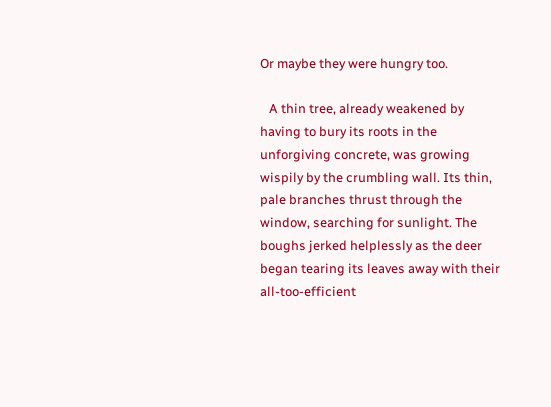Or maybe they were hungry too.

   A thin tree, already weakened by having to bury its roots in the unforgiving concrete, was growing wispily by the crumbling wall. Its thin, pale branches thrust through the window, searching for sunlight. The boughs jerked helplessly as the deer began tearing its leaves away with their all-too-efficient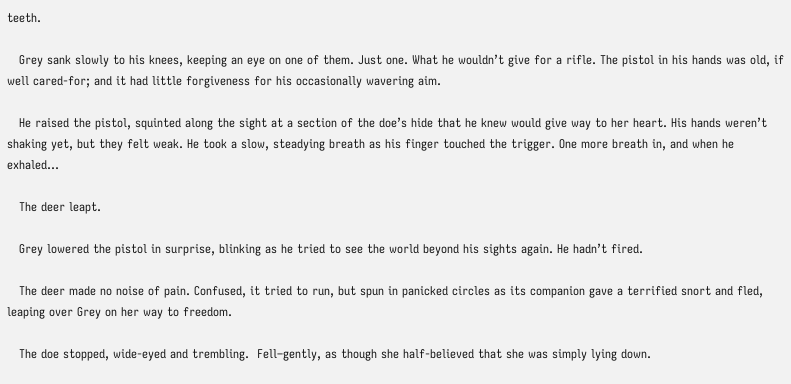teeth.

   Grey sank slowly to his knees, keeping an eye on one of them. Just one. What he wouldn’t give for a rifle. The pistol in his hands was old, if well cared-for; and it had little forgiveness for his occasionally wavering aim.

   He raised the pistol, squinted along the sight at a section of the doe’s hide that he knew would give way to her heart. His hands weren’t shaking yet, but they felt weak. He took a slow, steadying breath as his finger touched the trigger. One more breath in, and when he exhaled…

   The deer leapt.

   Grey lowered the pistol in surprise, blinking as he tried to see the world beyond his sights again. He hadn’t fired.

   The deer made no noise of pain. Confused, it tried to run, but spun in panicked circles as its companion gave a terrified snort and fled, leaping over Grey on her way to freedom.

   The doe stopped, wide-eyed and trembling.  Fell–gently, as though she half-believed that she was simply lying down.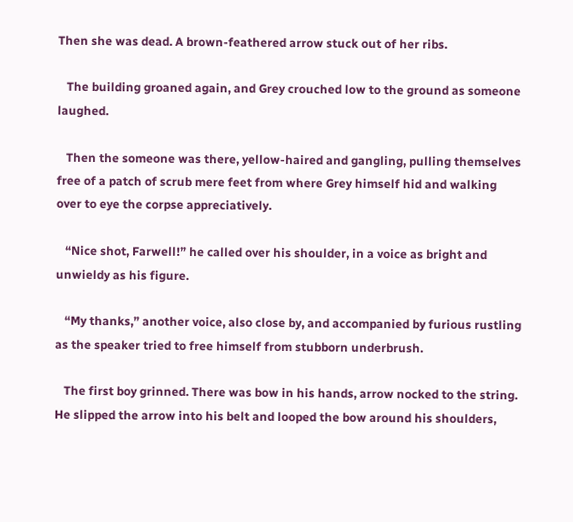Then she was dead. A brown-feathered arrow stuck out of her ribs.

   The building groaned again, and Grey crouched low to the ground as someone laughed.

   Then the someone was there, yellow-haired and gangling, pulling themselves free of a patch of scrub mere feet from where Grey himself hid and walking over to eye the corpse appreciatively.

   “Nice shot, Farwell!” he called over his shoulder, in a voice as bright and unwieldy as his figure.

   “My thanks,” another voice, also close by, and accompanied by furious rustling as the speaker tried to free himself from stubborn underbrush.

   The first boy grinned. There was bow in his hands, arrow nocked to the string. He slipped the arrow into his belt and looped the bow around his shoulders,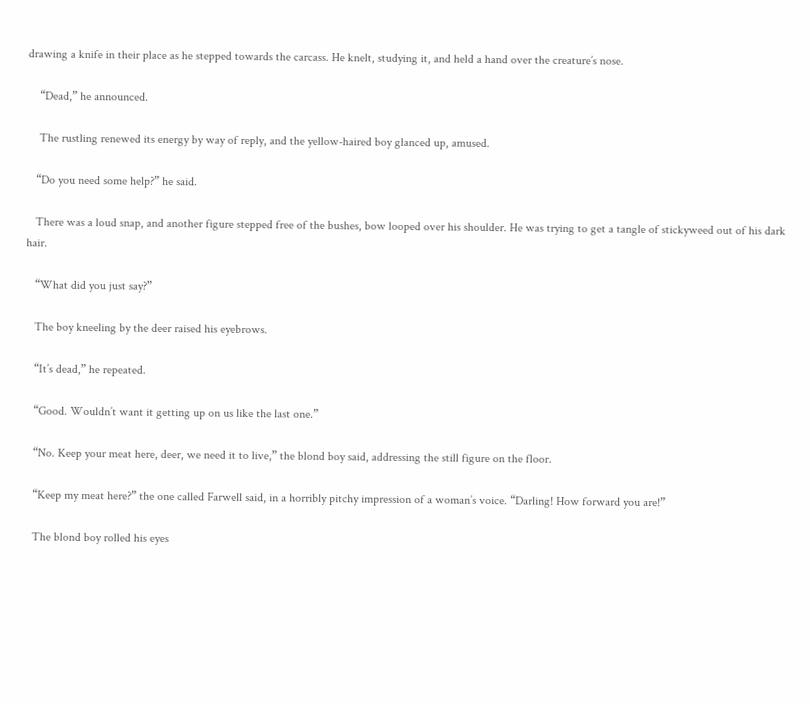drawing a knife in their place as he stepped towards the carcass. He knelt, studying it, and held a hand over the creature’s nose.

    “Dead,” he announced.

    The rustling renewed its energy by way of reply, and the yellow-haired boy glanced up, amused.

   “Do you need some help?” he said.

   There was a loud snap, and another figure stepped free of the bushes, bow looped over his shoulder. He was trying to get a tangle of stickyweed out of his dark hair.

   “What did you just say?”

   The boy kneeling by the deer raised his eyebrows.

   “It’s dead,” he repeated.

   “Good. Wouldn’t want it getting up on us like the last one.”

   “No. Keep your meat here, deer, we need it to live,” the blond boy said, addressing the still figure on the floor.

   “Keep my meat here?” the one called Farwell said, in a horribly pitchy impression of a woman’s voice. “Darling! How forward you are!”

   The blond boy rolled his eyes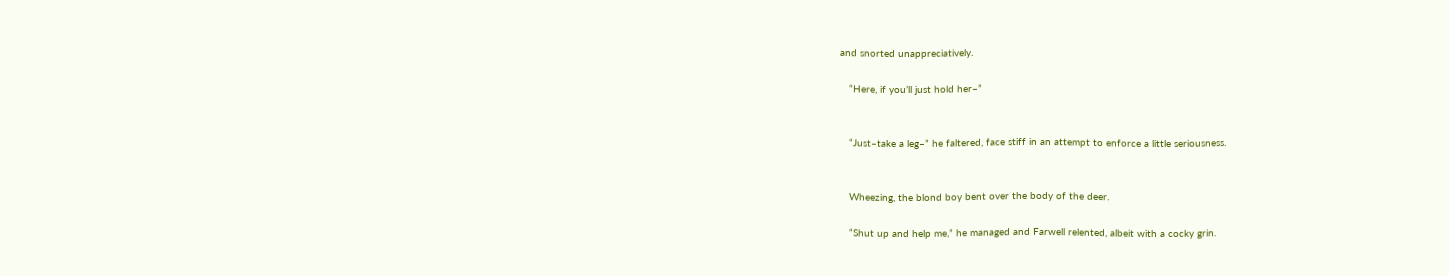and snorted unappreciatively.

   “Here, if you’ll just hold her–”


   “Just–take a leg–” he faltered, face stiff in an attempt to enforce a little seriousness.


   Wheezing, the blond boy bent over the body of the deer.

   “Shut up and help me,” he managed and Farwell relented, albeit with a cocky grin.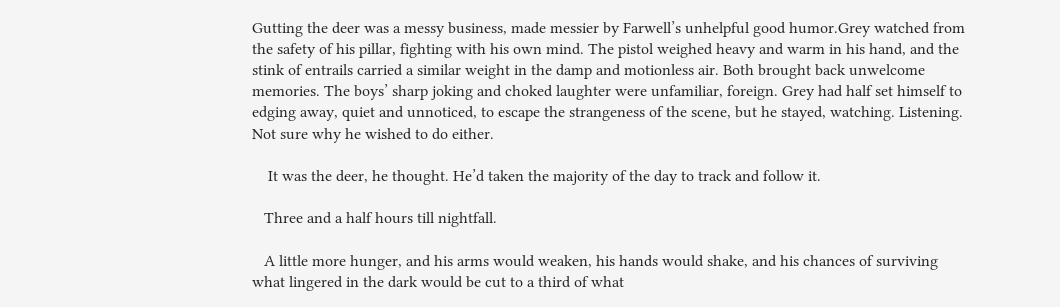Gutting the deer was a messy business, made messier by Farwell’s unhelpful good humor.Grey watched from the safety of his pillar, fighting with his own mind. The pistol weighed heavy and warm in his hand, and the stink of entrails carried a similar weight in the damp and motionless air. Both brought back unwelcome memories. The boys’ sharp joking and choked laughter were unfamiliar, foreign. Grey had half set himself to edging away, quiet and unnoticed, to escape the strangeness of the scene, but he stayed, watching. Listening. Not sure why he wished to do either.

    It was the deer, he thought. He’d taken the majority of the day to track and follow it.

   Three and a half hours till nightfall.

   A little more hunger, and his arms would weaken, his hands would shake, and his chances of surviving what lingered in the dark would be cut to a third of what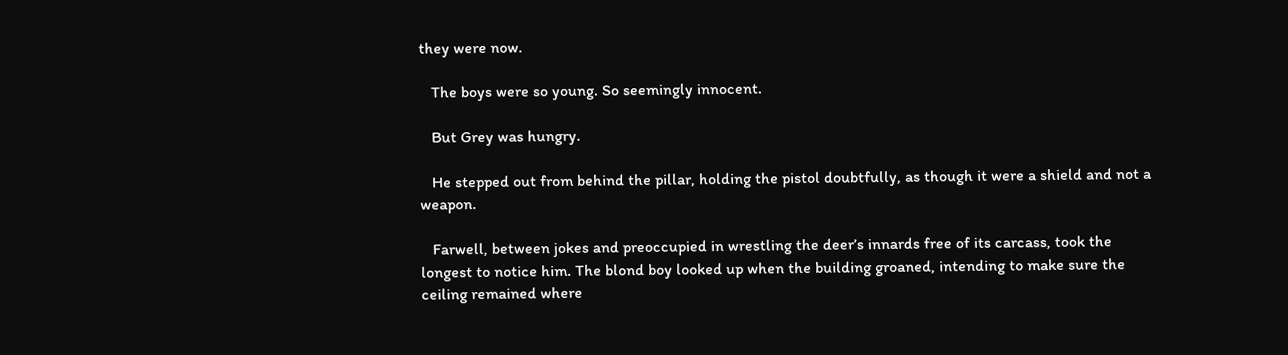they were now.

   The boys were so young. So seemingly innocent.

   But Grey was hungry.

   He stepped out from behind the pillar, holding the pistol doubtfully, as though it were a shield and not a weapon.

   Farwell, between jokes and preoccupied in wrestling the deer’s innards free of its carcass, took the longest to notice him. The blond boy looked up when the building groaned, intending to make sure the ceiling remained where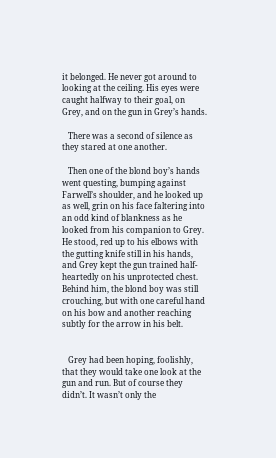it belonged. He never got around to looking at the ceiling. His eyes were caught halfway to their goal, on Grey, and on the gun in Grey’s hands.

   There was a second of silence as they stared at one another.

   Then one of the blond boy’s hands went questing, bumping against Farwell’s shoulder, and he looked up as well, grin on his face faltering into an odd kind of blankness as he looked from his companion to Grey. He stood, red up to his elbows with the gutting knife still in his hands, and Grey kept the gun trained half-heartedly on his unprotected chest. Behind him, the blond boy was still crouching, but with one careful hand on his bow and another reaching subtly for the arrow in his belt.


   Grey had been hoping, foolishly, that they would take one look at the gun and run. But of course they didn’t. It wasn’t only the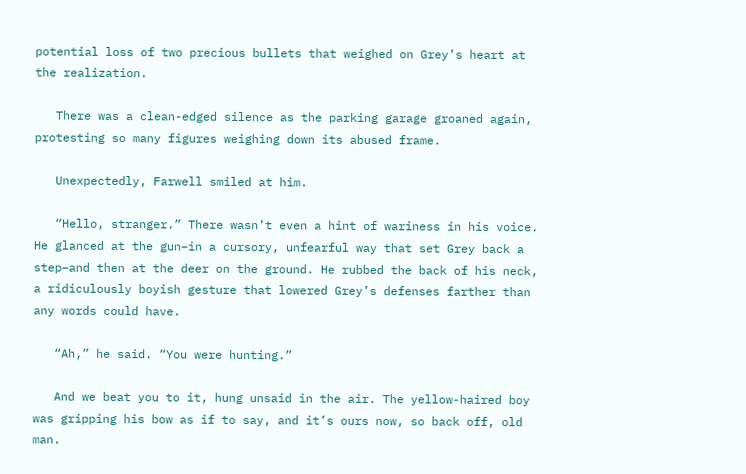potential loss of two precious bullets that weighed on Grey’s heart at the realization.

   There was a clean-edged silence as the parking garage groaned again, protesting so many figures weighing down its abused frame.

   Unexpectedly, Farwell smiled at him.

   “Hello, stranger.” There wasn’t even a hint of wariness in his voice. He glanced at the gun–in a cursory, unfearful way that set Grey back a step–and then at the deer on the ground. He rubbed the back of his neck, a ridiculously boyish gesture that lowered Grey’s defenses farther than any words could have.

   “Ah,” he said. “You were hunting.”

   And we beat you to it, hung unsaid in the air. The yellow-haired boy was gripping his bow as if to say, and it’s ours now, so back off, old man.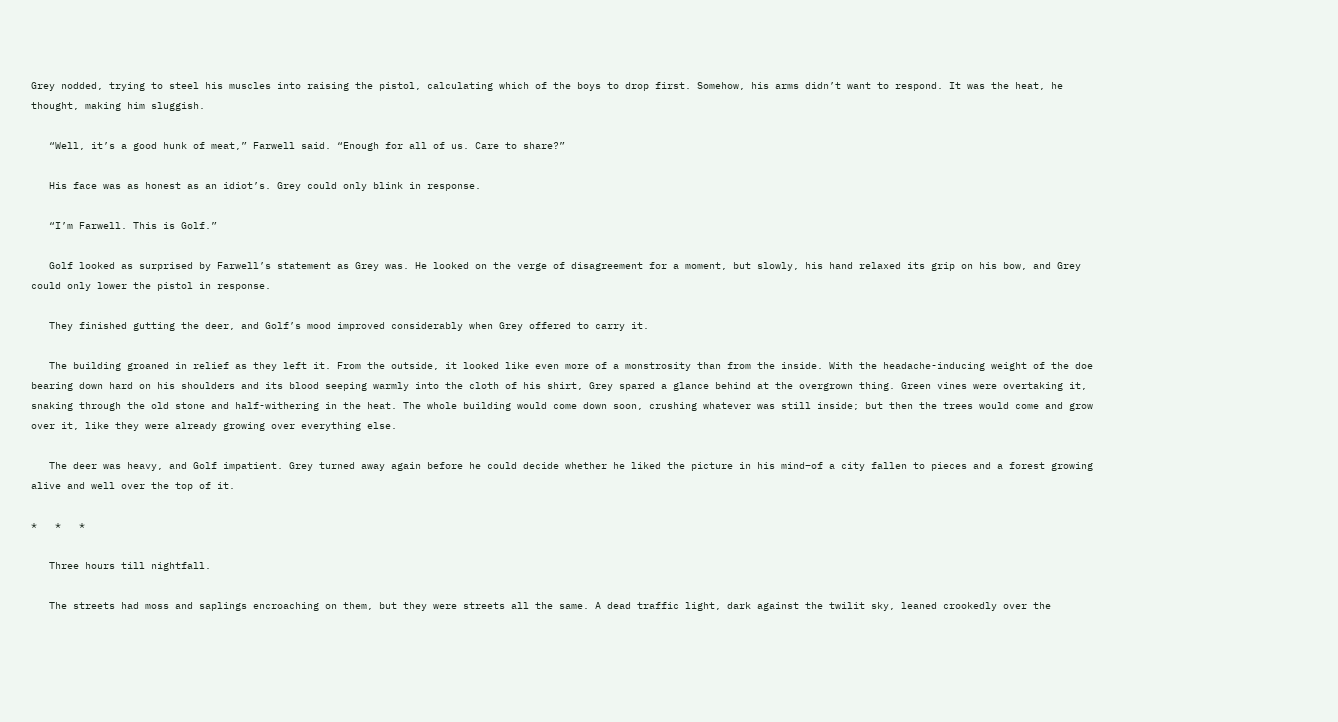Grey nodded, trying to steel his muscles into raising the pistol, calculating which of the boys to drop first. Somehow, his arms didn’t want to respond. It was the heat, he thought, making him sluggish.

   “Well, it’s a good hunk of meat,” Farwell said. “Enough for all of us. Care to share?”

   His face was as honest as an idiot’s. Grey could only blink in response.

   “I’m Farwell. This is Golf.”

   Golf looked as surprised by Farwell’s statement as Grey was. He looked on the verge of disagreement for a moment, but slowly, his hand relaxed its grip on his bow, and Grey could only lower the pistol in response.

   They finished gutting the deer, and Golf’s mood improved considerably when Grey offered to carry it.

   The building groaned in relief as they left it. From the outside, it looked like even more of a monstrosity than from the inside. With the headache-inducing weight of the doe bearing down hard on his shoulders and its blood seeping warmly into the cloth of his shirt, Grey spared a glance behind at the overgrown thing. Green vines were overtaking it, snaking through the old stone and half-withering in the heat. The whole building would come down soon, crushing whatever was still inside; but then the trees would come and grow over it, like they were already growing over everything else.

   The deer was heavy, and Golf impatient. Grey turned away again before he could decide whether he liked the picture in his mind–of a city fallen to pieces and a forest growing alive and well over the top of it.

*   *   *

   Three hours till nightfall.

   The streets had moss and saplings encroaching on them, but they were streets all the same. A dead traffic light, dark against the twilit sky, leaned crookedly over the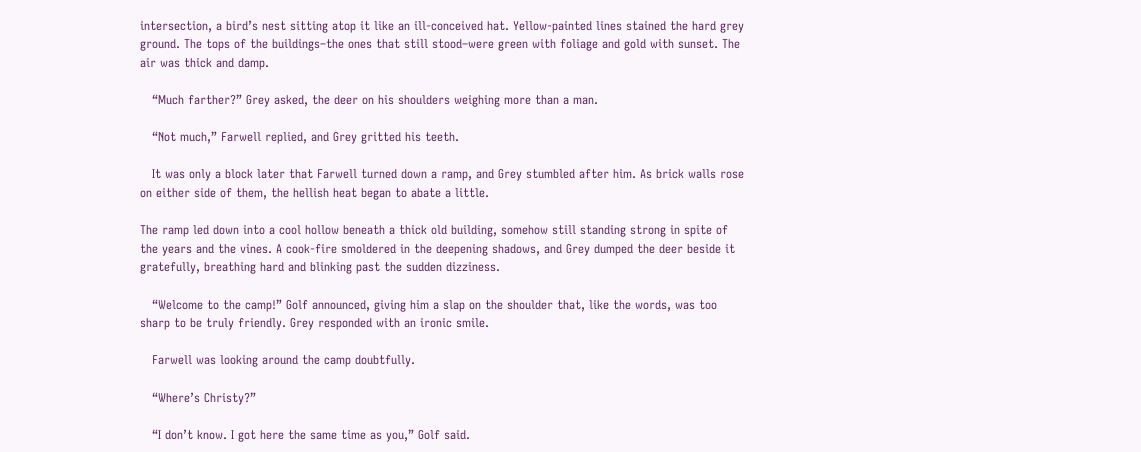intersection, a bird’s nest sitting atop it like an ill-conceived hat. Yellow-painted lines stained the hard grey ground. The tops of the buildings–the ones that still stood–were green with foliage and gold with sunset. The air was thick and damp.

   “Much farther?” Grey asked, the deer on his shoulders weighing more than a man.

   “Not much,” Farwell replied, and Grey gritted his teeth.

   It was only a block later that Farwell turned down a ramp, and Grey stumbled after him. As brick walls rose on either side of them, the hellish heat began to abate a little.

The ramp led down into a cool hollow beneath a thick old building, somehow still standing strong in spite of the years and the vines. A cook-fire smoldered in the deepening shadows, and Grey dumped the deer beside it gratefully, breathing hard and blinking past the sudden dizziness.

   “Welcome to the camp!” Golf announced, giving him a slap on the shoulder that, like the words, was too sharp to be truly friendly. Grey responded with an ironic smile.

   Farwell was looking around the camp doubtfully.

   “Where’s Christy?”

   “I don’t know. I got here the same time as you,” Golf said.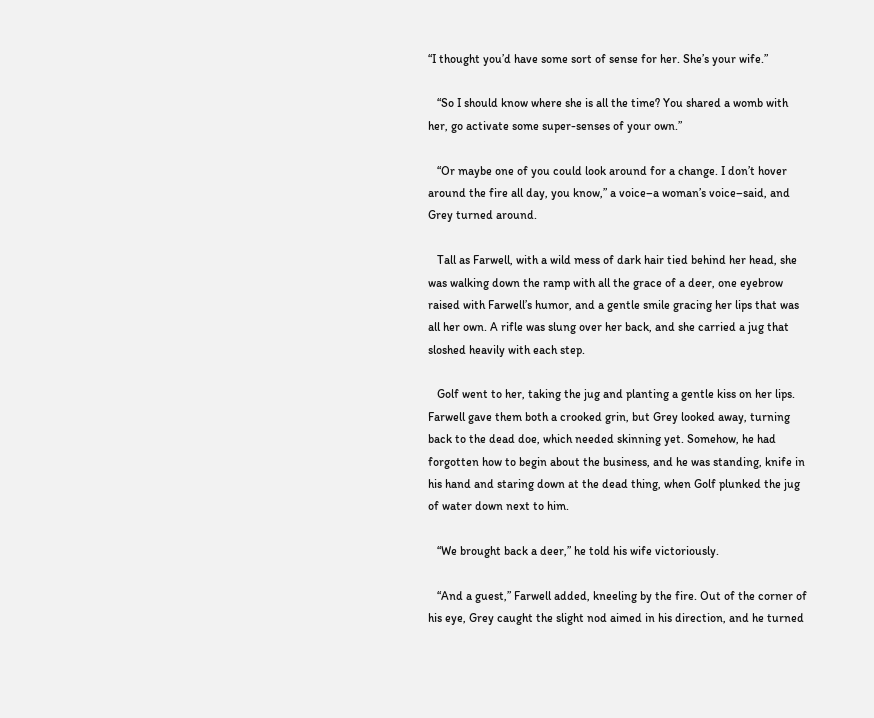“I thought you’d have some sort of sense for her. She’s your wife.”

   “So I should know where she is all the time? You shared a womb with her, go activate some super-senses of your own.”

   “Or maybe one of you could look around for a change. I don’t hover around the fire all day, you know,” a voice–a woman’s voice–said, and Grey turned around.

   Tall as Farwell, with a wild mess of dark hair tied behind her head, she was walking down the ramp with all the grace of a deer, one eyebrow raised with Farwell’s humor, and a gentle smile gracing her lips that was all her own. A rifle was slung over her back, and she carried a jug that sloshed heavily with each step.

   Golf went to her, taking the jug and planting a gentle kiss on her lips. Farwell gave them both a crooked grin, but Grey looked away, turning back to the dead doe, which needed skinning yet. Somehow, he had forgotten how to begin about the business, and he was standing, knife in his hand and staring down at the dead thing, when Golf plunked the jug of water down next to him.

   “We brought back a deer,” he told his wife victoriously.

   “And a guest,” Farwell added, kneeling by the fire. Out of the corner of his eye, Grey caught the slight nod aimed in his direction, and he turned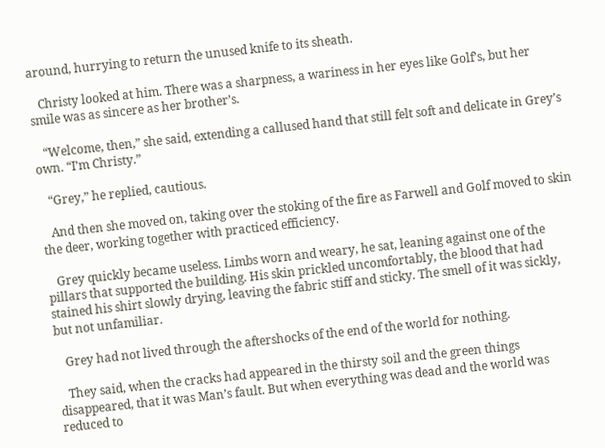around, hurrying to return the unused knife to its sheath.

   Christy looked at him. There was a sharpness, a wariness in her eyes like Golf’s, but her smile was as sincere as her brother’s.

   “Welcome, then,” she said, extending a callused hand that still felt soft and delicate in Grey’s own. “I’m Christy.”

   “Grey,” he replied, cautious.

   And then she moved on, taking over the stoking of the fire as Farwell and Golf moved to skin the deer, working together with practiced efficiency.

   Grey quickly became useless. Limbs worn and weary, he sat, leaning against one of the pillars that supported the building. His skin prickled uncomfortably, the blood that had stained his shirt slowly drying, leaving the fabric stiff and sticky. The smell of it was sickly, but not unfamiliar.

   Grey had not lived through the aftershocks of the end of the world for nothing.

   They said, when the cracks had appeared in the thirsty soil and the green things disappeared, that it was Man’s fault. But when everything was dead and the world was reduced to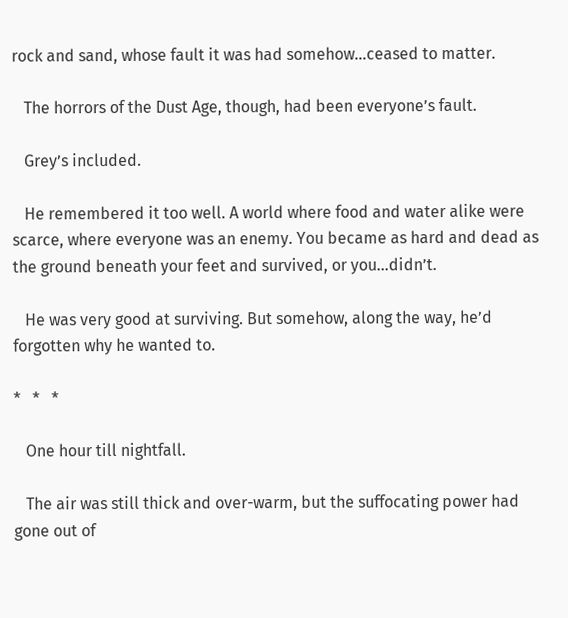rock and sand, whose fault it was had somehow…ceased to matter.

   The horrors of the Dust Age, though, had been everyone’s fault.

   Grey’s included.

   He remembered it too well. A world where food and water alike were scarce, where everyone was an enemy. You became as hard and dead as the ground beneath your feet and survived, or you…didn’t.

   He was very good at surviving. But somehow, along the way, he’d forgotten why he wanted to.

*   *   *

   One hour till nightfall.

   The air was still thick and over-warm, but the suffocating power had gone out of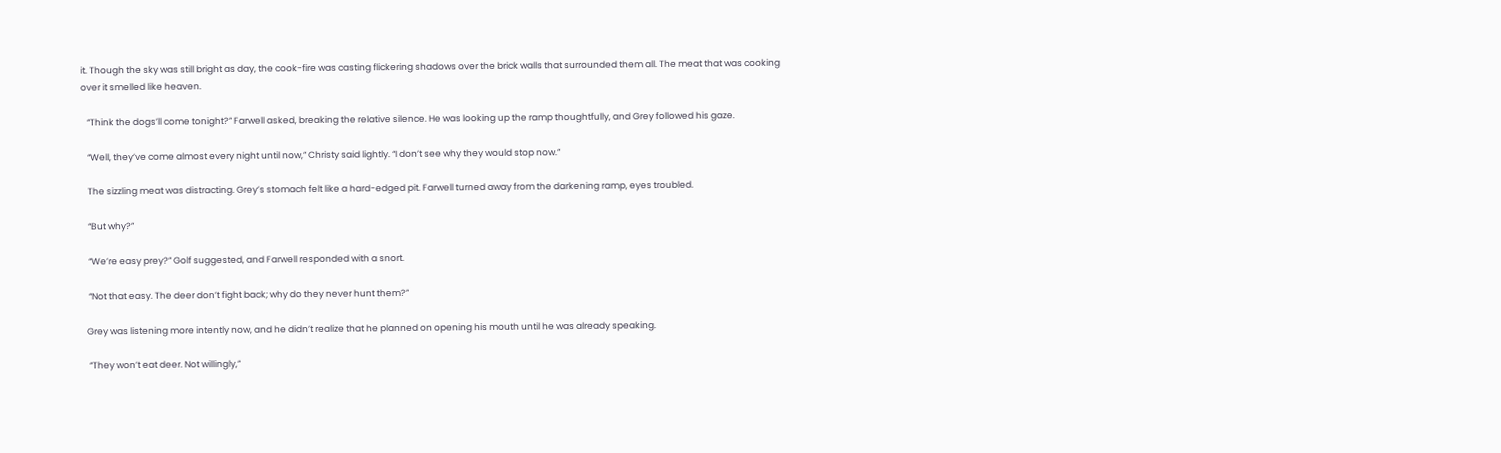it. Though the sky was still bright as day, the cook-fire was casting flickering shadows over the brick walls that surrounded them all. The meat that was cooking over it smelled like heaven.

   “Think the dogs’ll come tonight?” Farwell asked, breaking the relative silence. He was looking up the ramp thoughtfully, and Grey followed his gaze.

   “Well, they’ve come almost every night until now,” Christy said lightly. “I don’t see why they would stop now.”

   The sizzling meat was distracting. Grey’s stomach felt like a hard-edged pit. Farwell turned away from the darkening ramp, eyes troubled.

   “But why?”

   “We’re easy prey?” Golf suggested, and Farwell responded with a snort.

   “Not that easy. The deer don’t fight back; why do they never hunt them?”

  Grey was listening more intently now, and he didn’t realize that he planned on opening his mouth until he was already speaking.

   “They won’t eat deer. Not willingly,”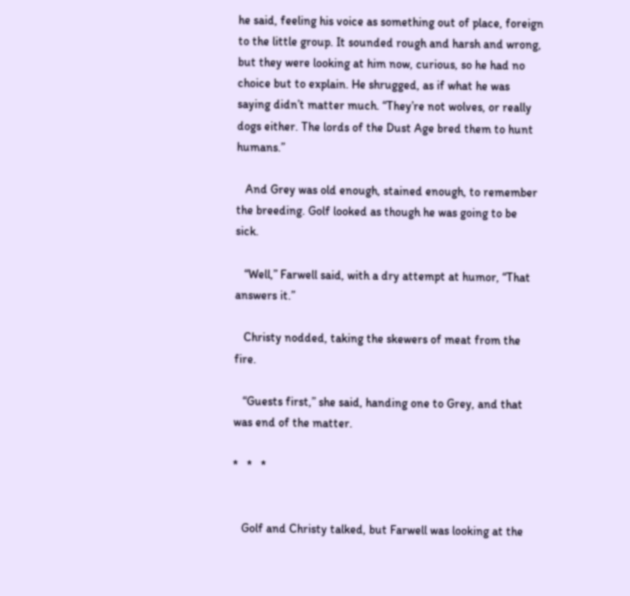he said, feeling his voice as something out of place, foreign to the little group. It sounded rough and harsh and wrong, but they were looking at him now, curious, so he had no choice but to explain. He shrugged, as if what he was saying didn’t matter much. “They’re not wolves, or really dogs either. The lords of the Dust Age bred them to hunt humans.”

   And Grey was old enough, stained enough, to remember the breeding. Golf looked as though he was going to be sick.

   “Well,” Farwell said, with a dry attempt at humor, “That answers it.”

   Christy nodded, taking the skewers of meat from the fire.

   “Guests first,” she said, handing one to Grey, and that was end of the matter.

*   *   *


   Golf and Christy talked, but Farwell was looking at the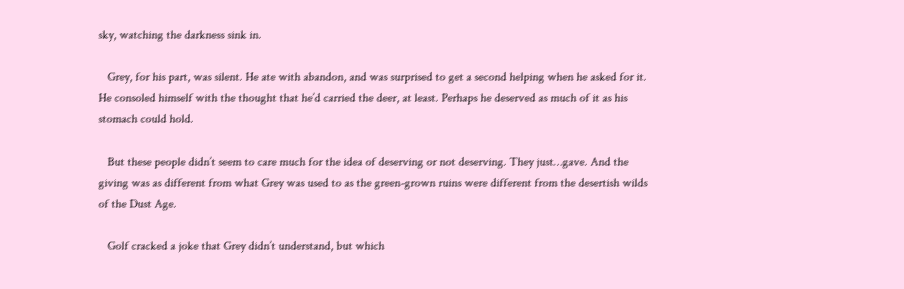sky, watching the darkness sink in.

   Grey, for his part, was silent. He ate with abandon, and was surprised to get a second helping when he asked for it. He consoled himself with the thought that he’d carried the deer, at least. Perhaps he deserved as much of it as his stomach could hold.

   But these people didn’t seem to care much for the idea of deserving or not deserving. They just…gave. And the giving was as different from what Grey was used to as the green-grown ruins were different from the desertish wilds of the Dust Age.

   Golf cracked a joke that Grey didn’t understand, but which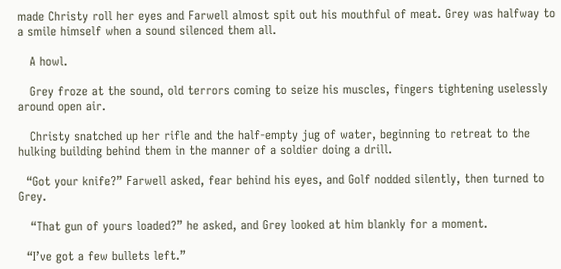made Christy roll her eyes and Farwell almost spit out his mouthful of meat. Grey was halfway to a smile himself when a sound silenced them all.

   A howl.

   Grey froze at the sound, old terrors coming to seize his muscles, fingers tightening uselessly around open air.

   Christy snatched up her rifle and the half-empty jug of water, beginning to retreat to the hulking building behind them in the manner of a soldier doing a drill.

  “Got your knife?” Farwell asked, fear behind his eyes, and Golf nodded silently, then turned to Grey.

   “That gun of yours loaded?” he asked, and Grey looked at him blankly for a moment.

  “I’ve got a few bullets left.”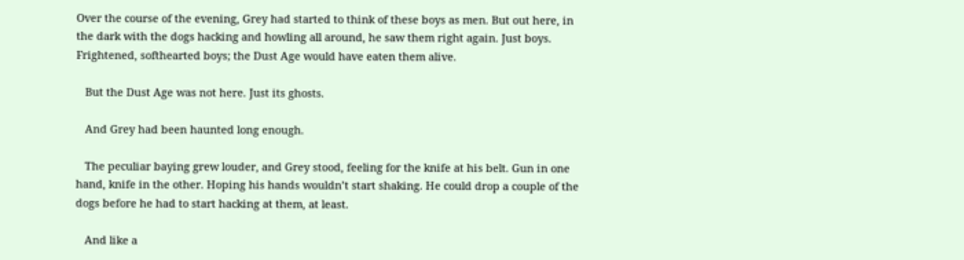Over the course of the evening, Grey had started to think of these boys as men. But out here, in the dark with the dogs hacking and howling all around, he saw them right again. Just boys. Frightened, softhearted boys; the Dust Age would have eaten them alive.

   But the Dust Age was not here. Just its ghosts.

   And Grey had been haunted long enough.

   The peculiar baying grew louder, and Grey stood, feeling for the knife at his belt. Gun in one hand, knife in the other. Hoping his hands wouldn’t start shaking. He could drop a couple of the dogs before he had to start hacking at them, at least.

   And like a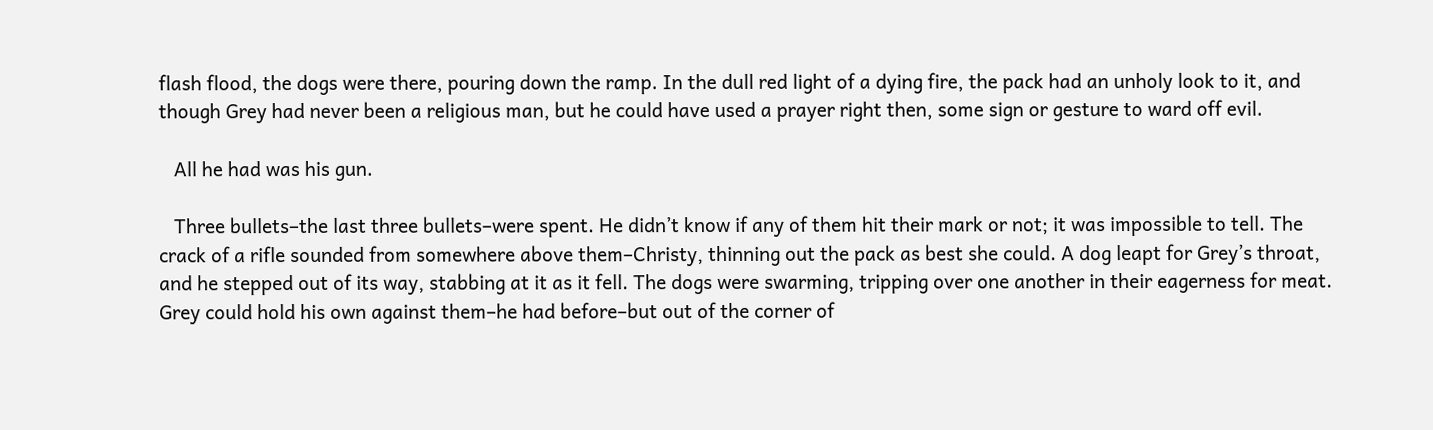flash flood, the dogs were there, pouring down the ramp. In the dull red light of a dying fire, the pack had an unholy look to it, and though Grey had never been a religious man, but he could have used a prayer right then, some sign or gesture to ward off evil.

   All he had was his gun.

   Three bullets–the last three bullets–were spent. He didn’t know if any of them hit their mark or not; it was impossible to tell. The crack of a rifle sounded from somewhere above them–Christy, thinning out the pack as best she could. A dog leapt for Grey’s throat, and he stepped out of its way, stabbing at it as it fell. The dogs were swarming, tripping over one another in their eagerness for meat. Grey could hold his own against them–he had before–but out of the corner of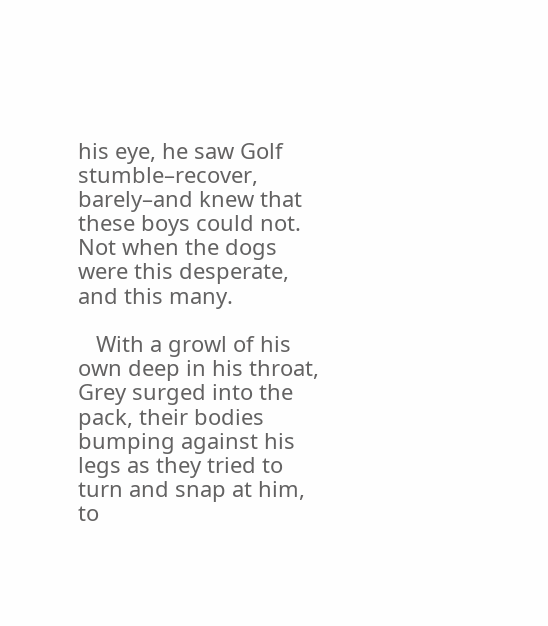his eye, he saw Golf stumble–recover, barely–and knew that these boys could not. Not when the dogs were this desperate, and this many.

   With a growl of his own deep in his throat, Grey surged into the pack, their bodies bumping against his legs as they tried to turn and snap at him, to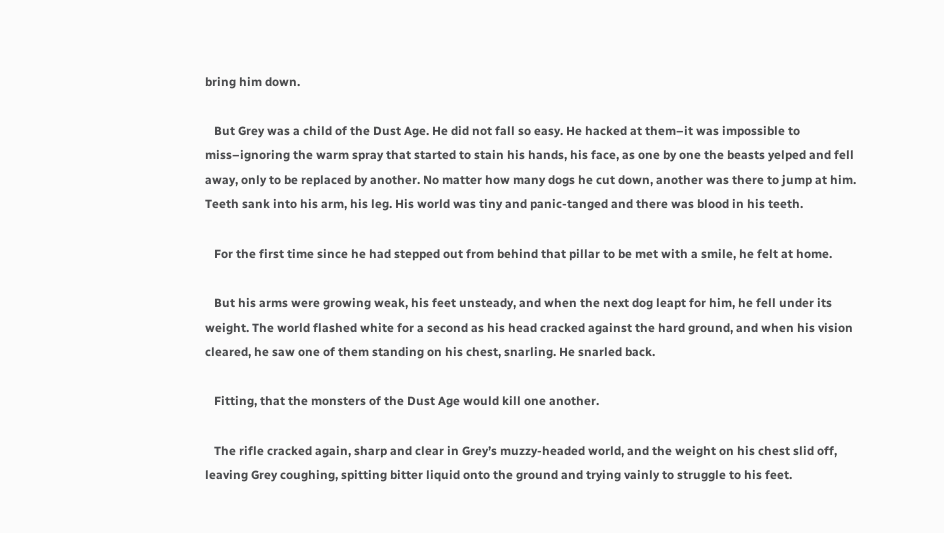bring him down.

   But Grey was a child of the Dust Age. He did not fall so easy. He hacked at them–it was impossible to miss–ignoring the warm spray that started to stain his hands, his face, as one by one the beasts yelped and fell away, only to be replaced by another. No matter how many dogs he cut down, another was there to jump at him. Teeth sank into his arm, his leg. His world was tiny and panic-tanged and there was blood in his teeth.

   For the first time since he had stepped out from behind that pillar to be met with a smile, he felt at home.

   But his arms were growing weak, his feet unsteady, and when the next dog leapt for him, he fell under its weight. The world flashed white for a second as his head cracked against the hard ground, and when his vision cleared, he saw one of them standing on his chest, snarling. He snarled back.

   Fitting, that the monsters of the Dust Age would kill one another.

   The rifle cracked again, sharp and clear in Grey’s muzzy-headed world, and the weight on his chest slid off, leaving Grey coughing, spitting bitter liquid onto the ground and trying vainly to struggle to his feet.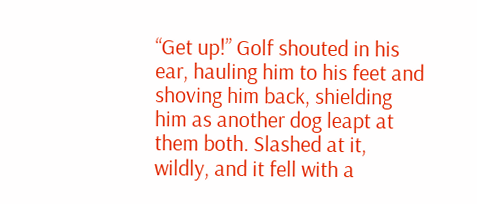“Get up!” Golf shouted in his ear, hauling him to his feet and shoving him back, shielding him as another dog leapt at them both. Slashed at it, wildly, and it fell with a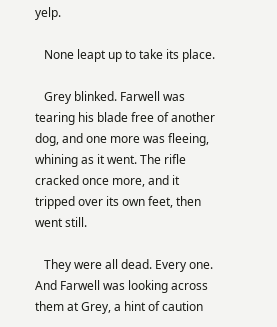yelp.

   None leapt up to take its place.

   Grey blinked. Farwell was tearing his blade free of another dog, and one more was fleeing, whining as it went. The rifle cracked once more, and it tripped over its own feet, then went still.

   They were all dead. Every one. And Farwell was looking across them at Grey, a hint of caution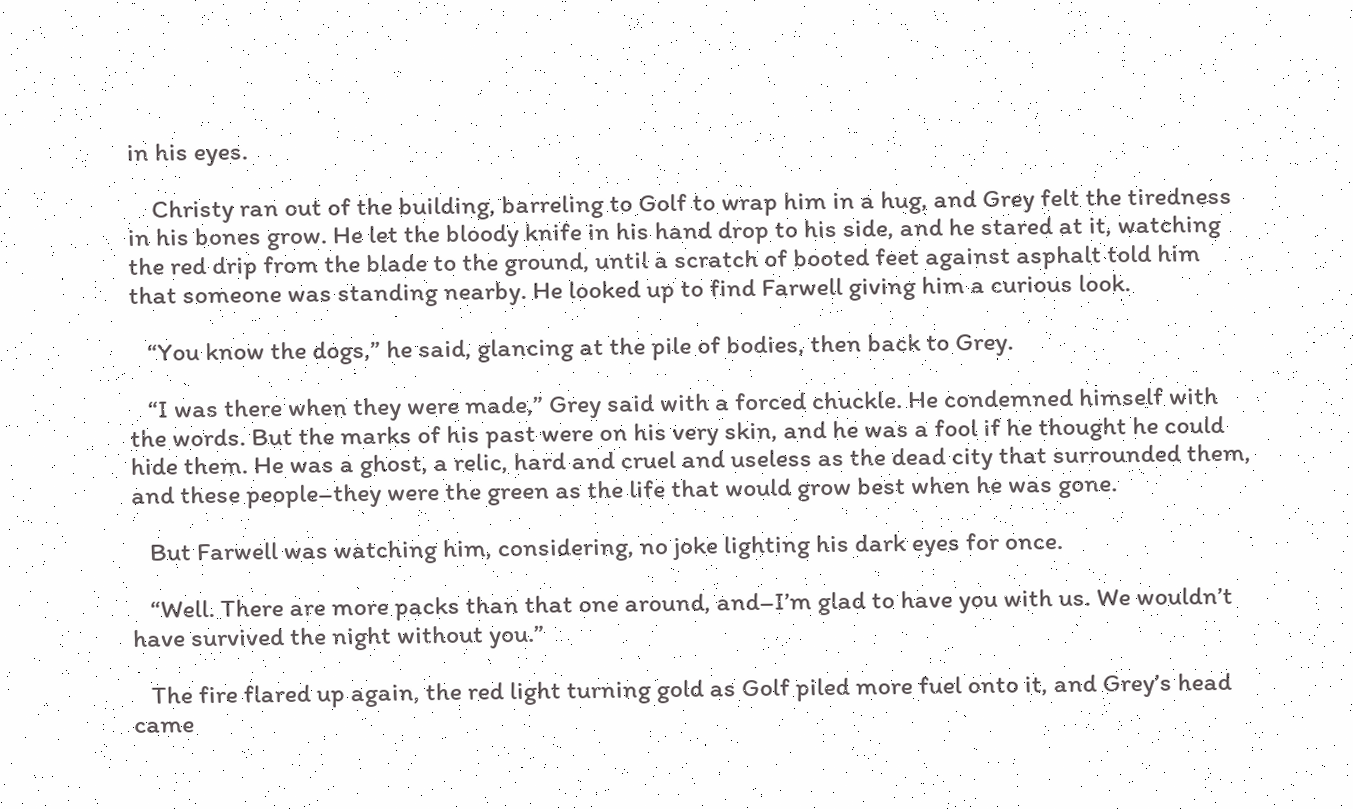in his eyes.

    Christy ran out of the building, barreling to Golf to wrap him in a hug, and Grey felt the tiredness in his bones grow. He let the bloody knife in his hand drop to his side, and he stared at it, watching the red drip from the blade to the ground, until a scratch of booted feet against asphalt told him that someone was standing nearby. He looked up to find Farwell giving him a curious look.

   “You know the dogs,” he said, glancing at the pile of bodies, then back to Grey.

   “I was there when they were made,” Grey said with a forced chuckle. He condemned himself with the words. But the marks of his past were on his very skin, and he was a fool if he thought he could hide them. He was a ghost, a relic, hard and cruel and useless as the dead city that surrounded them, and these people–they were the green as the life that would grow best when he was gone.

   But Farwell was watching him, considering, no joke lighting his dark eyes for once.

   “Well. There are more packs than that one around, and–I’m glad to have you with us. We wouldn’t have survived the night without you.”

   The fire flared up again, the red light turning gold as Golf piled more fuel onto it, and Grey’s head came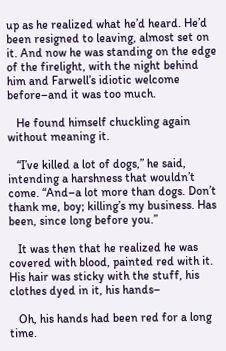up as he realized what he’d heard. He’d been resigned to leaving, almost set on it. And now he was standing on the edge of the firelight, with the night behind him and Farwell’s idiotic welcome before–and it was too much.

   He found himself chuckling again without meaning it.

   “I’ve killed a lot of dogs,” he said, intending a harshness that wouldn’t come. “And–a lot more than dogs. Don’t thank me, boy; killing’s my business. Has been, since long before you.”

   It was then that he realized he was covered with blood, painted red with it. His hair was sticky with the stuff, his clothes dyed in it, his hands–

   Oh, his hands had been red for a long time.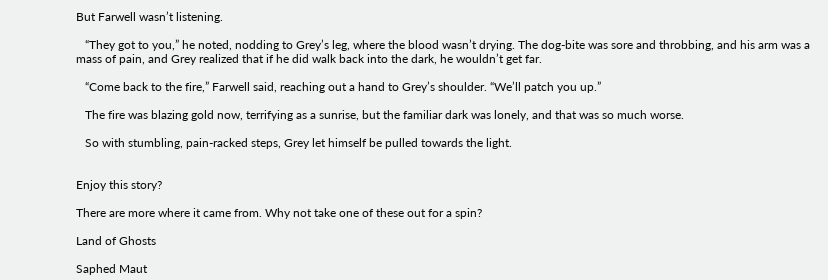But Farwell wasn’t listening.

   “They got to you,” he noted, nodding to Grey’s leg, where the blood wasn’t drying. The dog-bite was sore and throbbing, and his arm was a mass of pain, and Grey realized that if he did walk back into the dark, he wouldn’t get far.

   “Come back to the fire,” Farwell said, reaching out a hand to Grey’s shoulder. “We’ll patch you up.”

   The fire was blazing gold now, terrifying as a sunrise, but the familiar dark was lonely, and that was so much worse.

   So with stumbling, pain-racked steps, Grey let himself be pulled towards the light.


Enjoy this story?

There are more where it came from. Why not take one of these out for a spin?

Land of Ghosts

Saphed Maut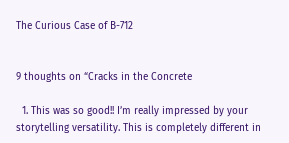The Curious Case of B-712


9 thoughts on “Cracks in the Concrete

  1. This was so good!! I’m really impressed by your storytelling versatility. This is completely different in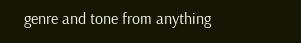genre and tone from anything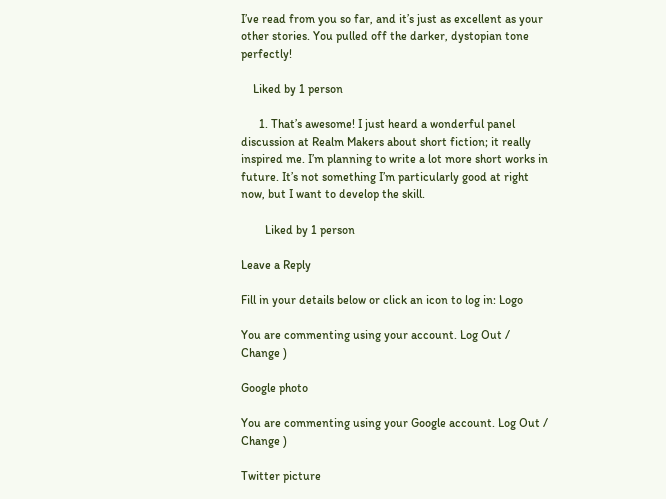I’ve read from you so far, and it’s just as excellent as your other stories. You pulled off the darker, dystopian tone perfectly!

    Liked by 1 person

      1. That’s awesome! I just heard a wonderful panel discussion at Realm Makers about short fiction; it really inspired me. I’m planning to write a lot more short works in future. It’s not something I’m particularly good at right now, but I want to develop the skill.

        Liked by 1 person

Leave a Reply

Fill in your details below or click an icon to log in: Logo

You are commenting using your account. Log Out /  Change )

Google photo

You are commenting using your Google account. Log Out /  Change )

Twitter picture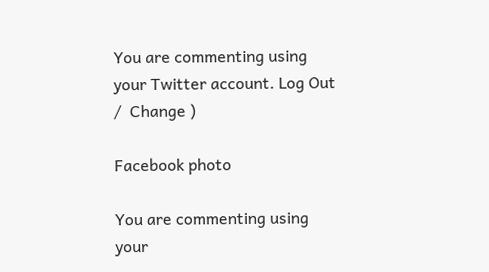You are commenting using your Twitter account. Log Out /  Change )

Facebook photo

You are commenting using your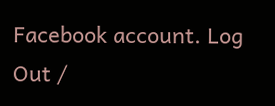Facebook account. Log Out /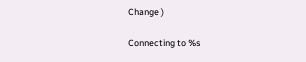Change )

Connecting to %s